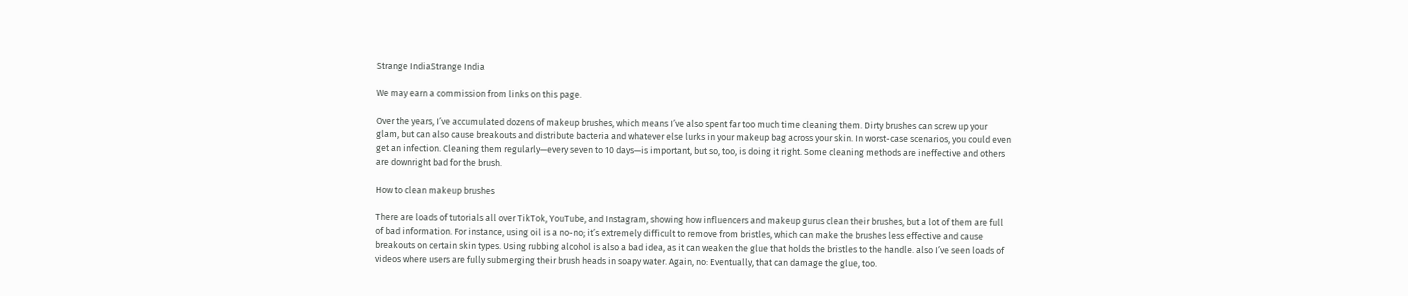Strange IndiaStrange India

We may earn a commission from links on this page.

Over the years, I’ve accumulated dozens of makeup brushes, which means I’ve also spent far too much time cleaning them. Dirty brushes can screw up your glam, but can also cause breakouts and distribute bacteria and whatever else lurks in your makeup bag across your skin. In worst-case scenarios, you could even get an infection. Cleaning them regularly—every seven to 10 days—is important, but so, too, is doing it right. Some cleaning methods are ineffective and others are downright bad for the brush.

How to clean makeup brushes

There are loads of tutorials all over TikTok, YouTube, and Instagram, showing how influencers and makeup gurus clean their brushes, but a lot of them are full of bad information. For instance, using oil is a no-no; it’s extremely difficult to remove from bristles, which can make the brushes less effective and cause breakouts on certain skin types. Using rubbing alcohol is also a bad idea, as it can weaken the glue that holds the bristles to the handle. also I’ve seen loads of videos where users are fully submerging their brush heads in soapy water. Again, no: Eventually, that can damage the glue, too.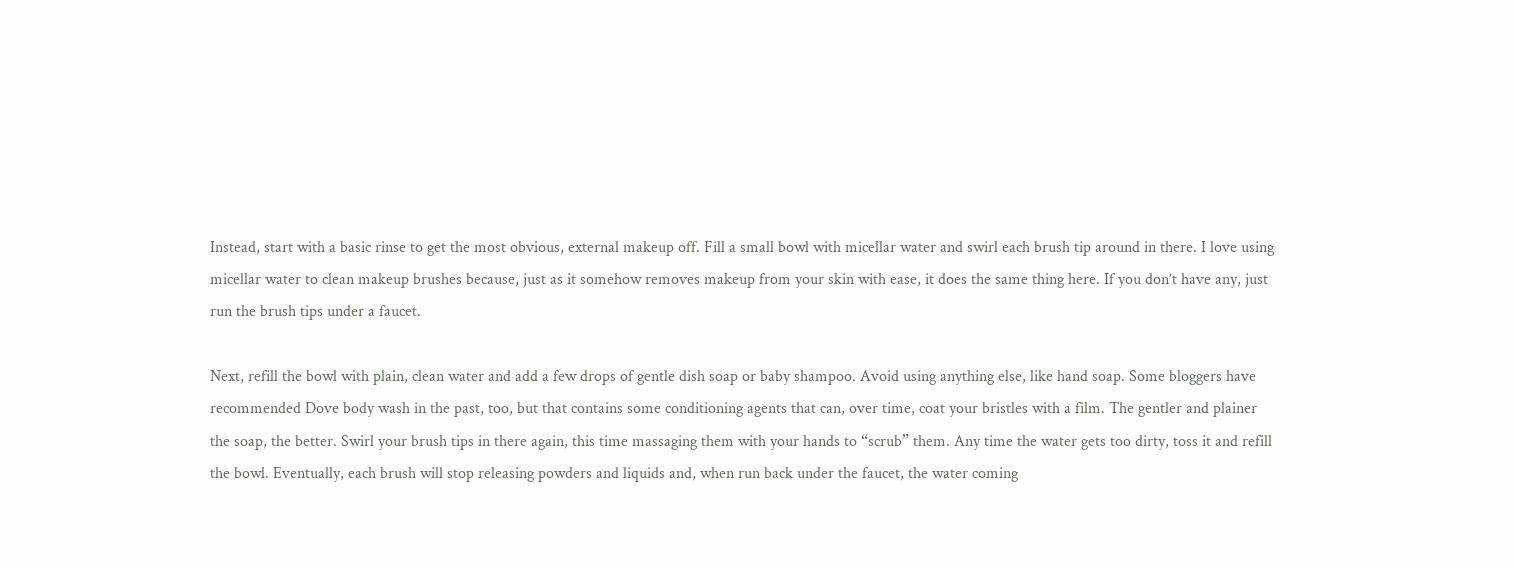Instead, start with a basic rinse to get the most obvious, external makeup off. Fill a small bowl with micellar water and swirl each brush tip around in there. I love using micellar water to clean makeup brushes because, just as it somehow removes makeup from your skin with ease, it does the same thing here. If you don’t have any, just run the brush tips under a faucet.

Next, refill the bowl with plain, clean water and add a few drops of gentle dish soap or baby shampoo. Avoid using anything else, like hand soap. Some bloggers have recommended Dove body wash in the past, too, but that contains some conditioning agents that can, over time, coat your bristles with a film. The gentler and plainer the soap, the better. Swirl your brush tips in there again, this time massaging them with your hands to “scrub” them. Any time the water gets too dirty, toss it and refill the bowl. Eventually, each brush will stop releasing powders and liquids and, when run back under the faucet, the water coming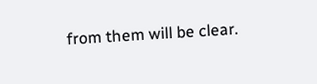from them will be clear.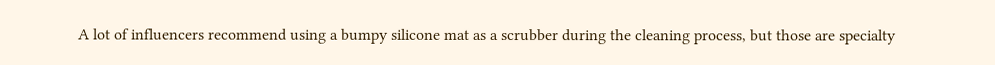A lot of influencers recommend using a bumpy silicone mat as a scrubber during the cleaning process, but those are specialty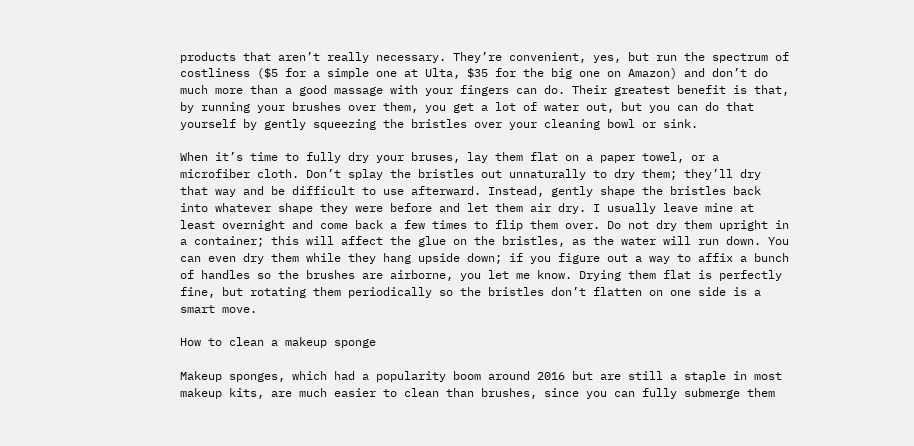products that aren’t really necessary. They’re convenient, yes, but run the spectrum of costliness ($5 for a simple one at Ulta, $35 for the big one on Amazon) and don’t do much more than a good massage with your fingers can do. Their greatest benefit is that, by running your brushes over them, you get a lot of water out, but you can do that yourself by gently squeezing the bristles over your cleaning bowl or sink.

When it’s time to fully dry your bruses, lay them flat on a paper towel, or a microfiber cloth. Don’t splay the bristles out unnaturally to dry them; they’ll dry that way and be difficult to use afterward. Instead, gently shape the bristles back into whatever shape they were before and let them air dry. I usually leave mine at least overnight and come back a few times to flip them over. Do not dry them upright in a container; this will affect the glue on the bristles, as the water will run down. You can even dry them while they hang upside down; if you figure out a way to affix a bunch of handles so the brushes are airborne, you let me know. Drying them flat is perfectly fine, but rotating them periodically so the bristles don’t flatten on one side is a smart move.

How to clean a makeup sponge

Makeup sponges, which had a popularity boom around 2016 but are still a staple in most makeup kits, are much easier to clean than brushes, since you can fully submerge them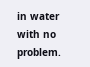in water with no problem.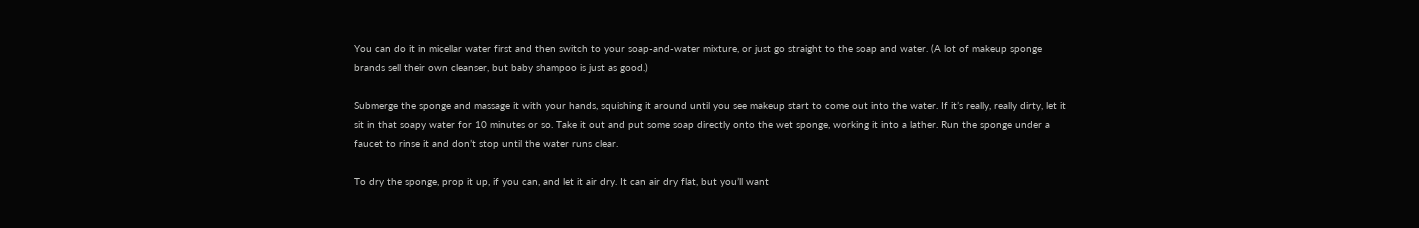You can do it in micellar water first and then switch to your soap-and-water mixture, or just go straight to the soap and water. (A lot of makeup sponge brands sell their own cleanser, but baby shampoo is just as good.)

Submerge the sponge and massage it with your hands, squishing it around until you see makeup start to come out into the water. If it’s really, really dirty, let it sit in that soapy water for 10 minutes or so. Take it out and put some soap directly onto the wet sponge, working it into a lather. Run the sponge under a faucet to rinse it and don’t stop until the water runs clear.

To dry the sponge, prop it up, if you can, and let it air dry. It can air dry flat, but you’ll want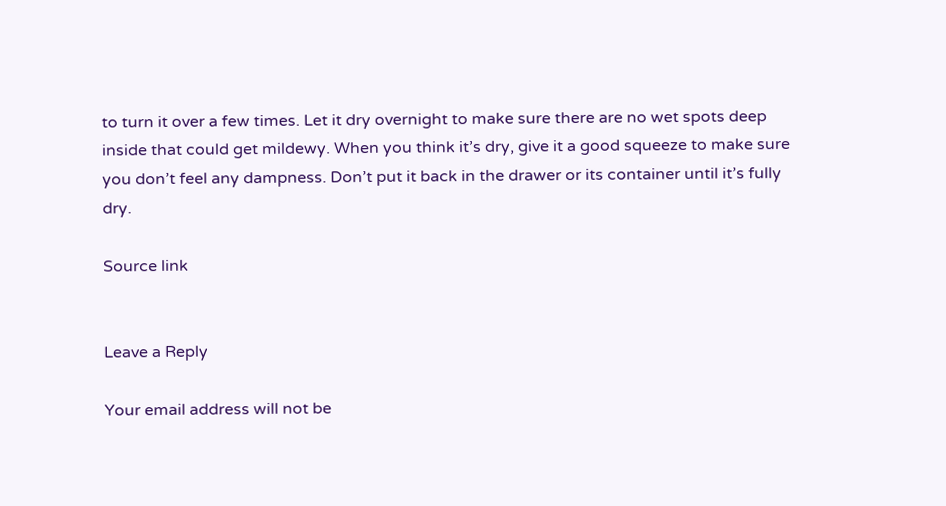to turn it over a few times. Let it dry overnight to make sure there are no wet spots deep inside that could get mildewy. When you think it’s dry, give it a good squeeze to make sure you don’t feel any dampness. Don’t put it back in the drawer or its container until it’s fully dry.

Source link


Leave a Reply

Your email address will not be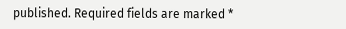published. Required fields are marked *